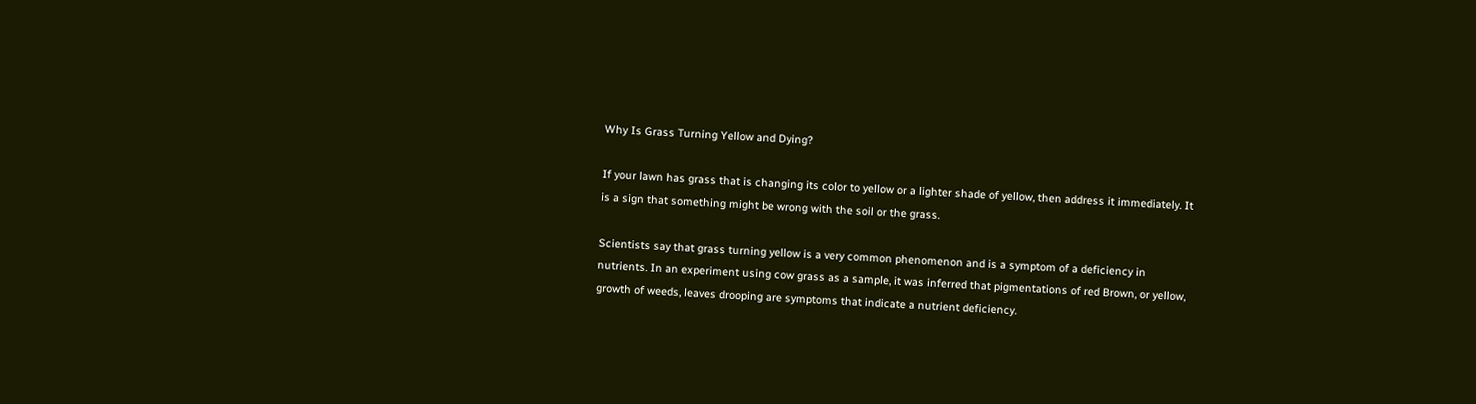Why Is Grass Turning Yellow and Dying?

If your lawn has grass that is changing its color to yellow or a lighter shade of yellow, then address it immediately. It is a sign that something might be wrong with the soil or the grass.

Scientists say that grass turning yellow is a very common phenomenon and is a symptom of a deficiency in nutrients. In an experiment using cow grass as a sample, it was inferred that pigmentations of red Brown, or yellow, growth of weeds, leaves drooping are symptoms that indicate a nutrient deficiency.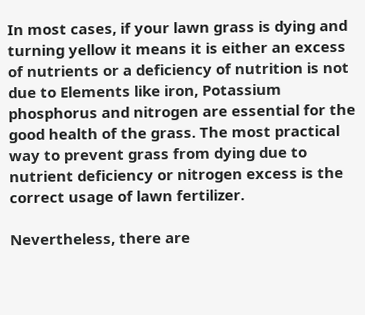In most cases, if your lawn grass is dying and turning yellow it means it is either an excess of nutrients or a deficiency of nutrition is not due to Elements like iron, Potassium phosphorus and nitrogen are essential for the good health of the grass. The most practical way to prevent grass from dying due to nutrient deficiency or nitrogen excess is the correct usage of lawn fertilizer.

Nevertheless, there are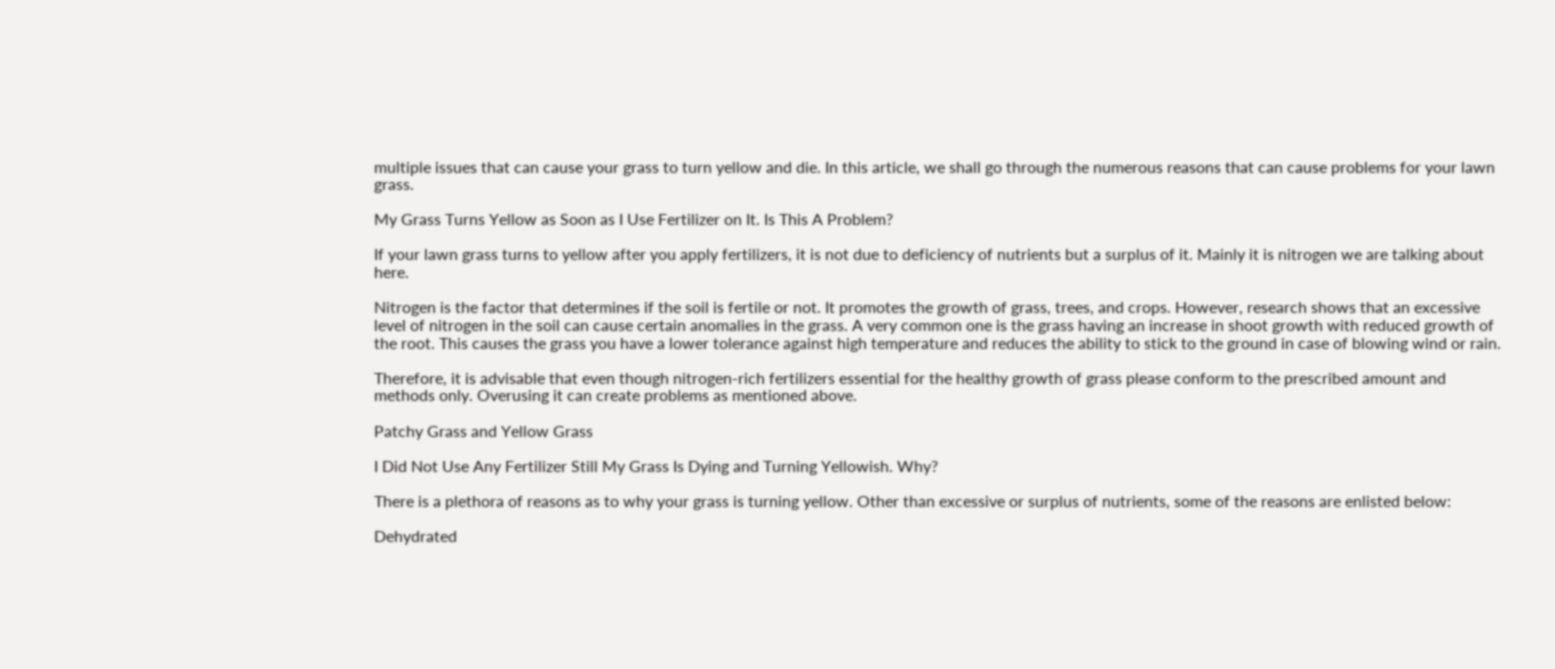multiple issues that can cause your grass to turn yellow and die. In this article, we shall go through the numerous reasons that can cause problems for your lawn grass.

My Grass Turns Yellow as Soon as I Use Fertilizer on It. Is This A Problem?

If your lawn grass turns to yellow after you apply fertilizers, it is not due to deficiency of nutrients but a surplus of it. Mainly it is nitrogen we are talking about here.

Nitrogen is the factor that determines if the soil is fertile or not. It promotes the growth of grass, trees, and crops. However, research shows that an excessive level of nitrogen in the soil can cause certain anomalies in the grass. A very common one is the grass having an increase in shoot growth with reduced growth of the root. This causes the grass you have a lower tolerance against high temperature and reduces the ability to stick to the ground in case of blowing wind or rain.

Therefore, it is advisable that even though nitrogen-rich fertilizers essential for the healthy growth of grass please conform to the prescribed amount and methods only. Overusing it can create problems as mentioned above.

Patchy Grass and Yellow Grass

I Did Not Use Any Fertilizer Still My Grass Is Dying and Turning Yellowish. Why?

There is a plethora of reasons as to why your grass is turning yellow. Other than excessive or surplus of nutrients, some of the reasons are enlisted below:

Dehydrated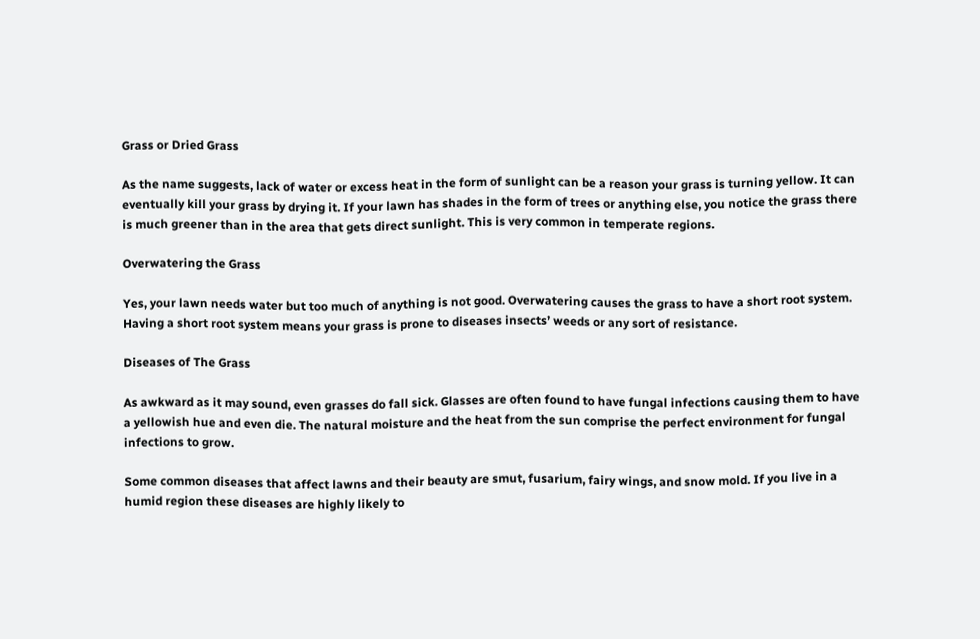Grass or Dried Grass

As the name suggests, lack of water or excess heat in the form of sunlight can be a reason your grass is turning yellow. It can eventually kill your grass by drying it. If your lawn has shades in the form of trees or anything else, you notice the grass there is much greener than in the area that gets direct sunlight. This is very common in temperate regions.

Overwatering the Grass

Yes, your lawn needs water but too much of anything is not good. Overwatering causes the grass to have a short root system. Having a short root system means your grass is prone to diseases insects’ weeds or any sort of resistance.

Diseases of The Grass

As awkward as it may sound, even grasses do fall sick. Glasses are often found to have fungal infections causing them to have a yellowish hue and even die. The natural moisture and the heat from the sun comprise the perfect environment for fungal infections to grow.

Some common diseases that affect lawns and their beauty are smut, fusarium, fairy wings, and snow mold. If you live in a humid region these diseases are highly likely to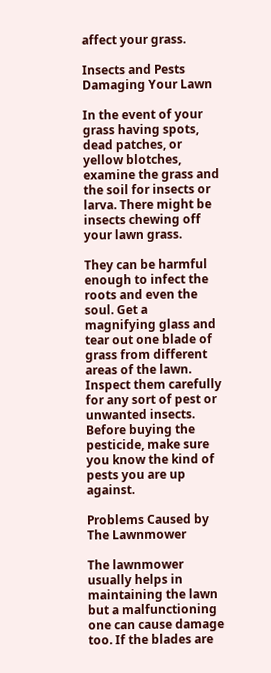affect your grass.

Insects and Pests Damaging Your Lawn

In the event of your grass having spots, dead patches, or yellow blotches, examine the grass and the soil for insects or larva. There might be insects chewing off your lawn grass.

They can be harmful enough to infect the roots and even the soul. Get a magnifying glass and tear out one blade of grass from different areas of the lawn. Inspect them carefully for any sort of pest or unwanted insects. Before buying the pesticide, make sure you know the kind of pests you are up against.

Problems Caused by The Lawnmower

The lawnmower usually helps in maintaining the lawn but a malfunctioning one can cause damage too. If the blades are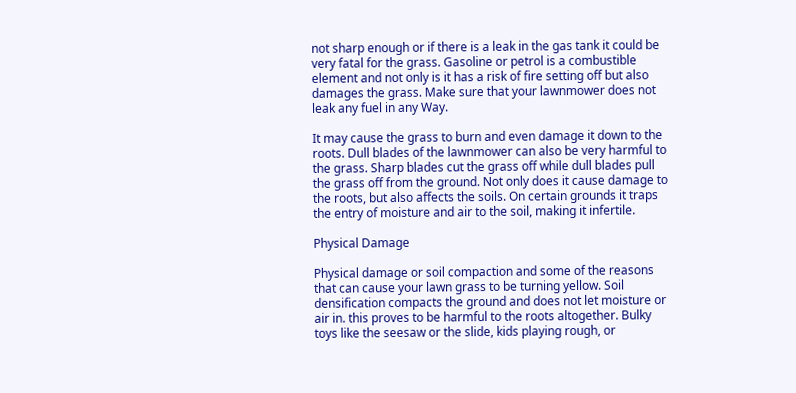not sharp enough or if there is a leak in the gas tank it could be very fatal for the grass. Gasoline or petrol is a combustible element and not only is it has a risk of fire setting off but also damages the grass. Make sure that your lawnmower does not leak any fuel in any Way.

It may cause the grass to burn and even damage it down to the roots. Dull blades of the lawnmower can also be very harmful to the grass. Sharp blades cut the grass off while dull blades pull the grass off from the ground. Not only does it cause damage to the roots, but also affects the soils. On certain grounds it traps the entry of moisture and air to the soil, making it infertile.

Physical Damage

Physical damage or soil compaction and some of the reasons that can cause your lawn grass to be turning yellow. Soil densification compacts the ground and does not let moisture or air in. this proves to be harmful to the roots altogether. Bulky toys like the seesaw or the slide, kids playing rough, or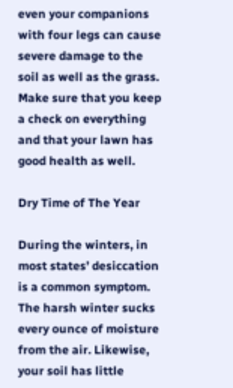even your companions with four legs can cause severe damage to the soil as well as the grass. Make sure that you keep a check on everything and that your lawn has good health as well.

Dry Time of The Year

During the winters, in most states’ desiccation is a common symptom. The harsh winter sucks every ounce of moisture from the air. Likewise, your soil has little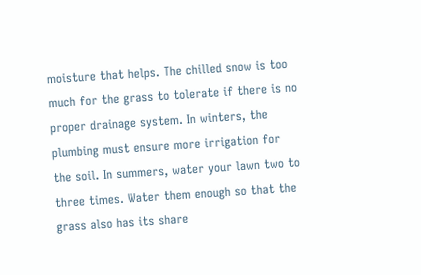moisture that helps. The chilled snow is too much for the grass to tolerate if there is no proper drainage system. In winters, the plumbing must ensure more irrigation for the soil. In summers, water your lawn two to three times. Water them enough so that the grass also has its share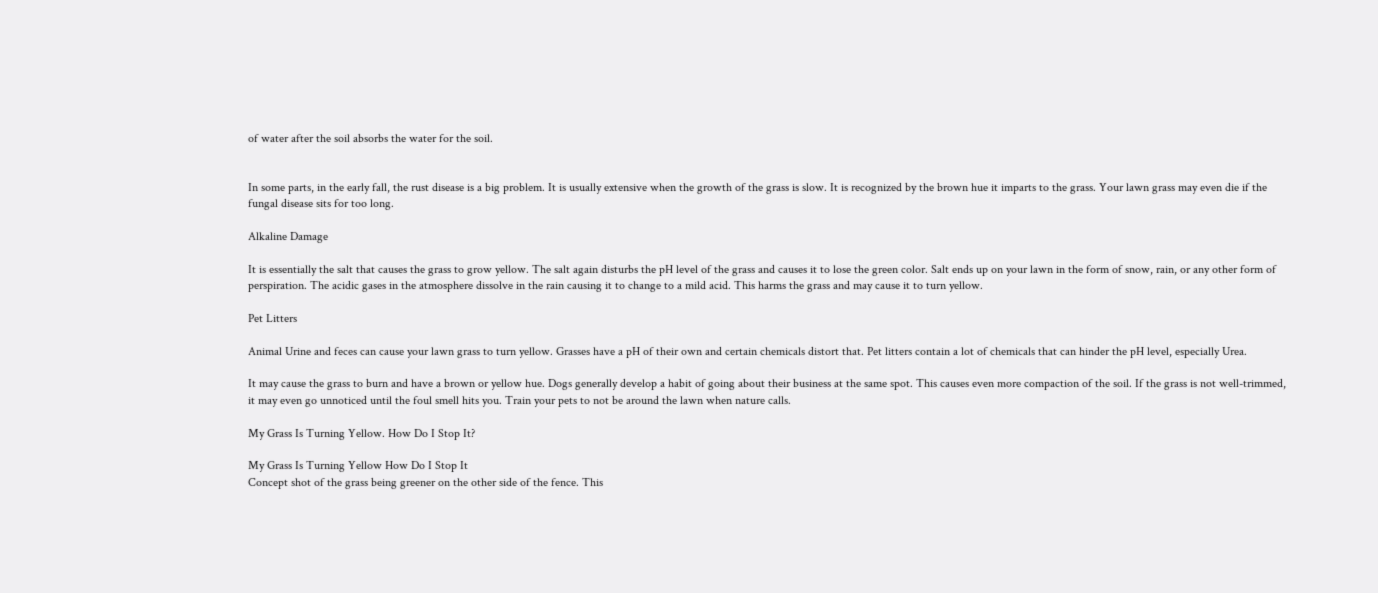of water after the soil absorbs the water for the soil.


In some parts, in the early fall, the rust disease is a big problem. It is usually extensive when the growth of the grass is slow. It is recognized by the brown hue it imparts to the grass. Your lawn grass may even die if the fungal disease sits for too long.

Alkaline Damage

It is essentially the salt that causes the grass to grow yellow. The salt again disturbs the pH level of the grass and causes it to lose the green color. Salt ends up on your lawn in the form of snow, rain, or any other form of perspiration. The acidic gases in the atmosphere dissolve in the rain causing it to change to a mild acid. This harms the grass and may cause it to turn yellow.

Pet Litters

Animal Urine and feces can cause your lawn grass to turn yellow. Grasses have a pH of their own and certain chemicals distort that. Pet litters contain a lot of chemicals that can hinder the pH level, especially Urea.

It may cause the grass to burn and have a brown or yellow hue. Dogs generally develop a habit of going about their business at the same spot. This causes even more compaction of the soil. If the grass is not well-trimmed, it may even go unnoticed until the foul smell hits you. Train your pets to not be around the lawn when nature calls.

My Grass Is Turning Yellow. How Do I Stop It?

My Grass Is Turning Yellow How Do I Stop It
Concept shot of the grass being greener on the other side of the fence. This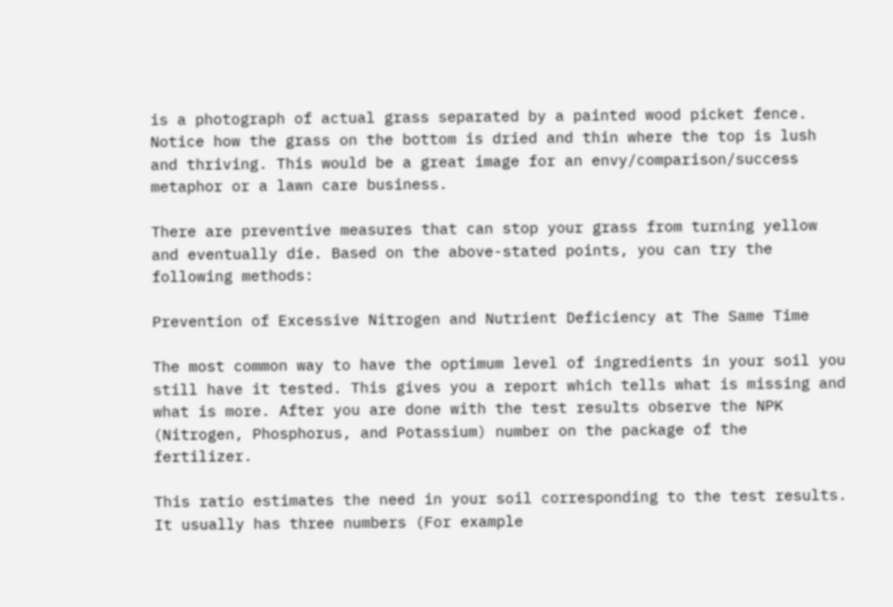is a photograph of actual grass separated by a painted wood picket fence. Notice how the grass on the bottom is dried and thin where the top is lush and thriving. This would be a great image for an envy/comparison/success metaphor or a lawn care business.

There are preventive measures that can stop your grass from turning yellow and eventually die. Based on the above-stated points, you can try the following methods:

Prevention of Excessive Nitrogen and Nutrient Deficiency at The Same Time

The most common way to have the optimum level of ingredients in your soil you still have it tested. This gives you a report which tells what is missing and what is more. After you are done with the test results observe the NPK (Nitrogen, Phosphorus, and Potassium) number on the package of the fertilizer.

This ratio estimates the need in your soil corresponding to the test results. It usually has three numbers (For example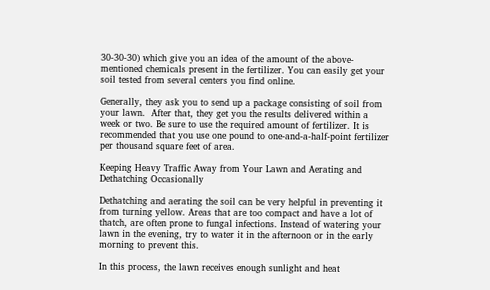30-30-30) which give you an idea of the amount of the above-mentioned chemicals present in the fertilizer. You can easily get your soil tested from several centers you find online.

Generally, they ask you to send up a package consisting of soil from your lawn.  After that, they get you the results delivered within a week or two. Be sure to use the required amount of fertilizer. It is recommended that you use one pound to one-and-a-half-point fertilizer per thousand square feet of area.

Keeping Heavy Traffic Away from Your Lawn and Aerating and Dethatching Occasionally

Dethatching and aerating the soil can be very helpful in preventing it from turning yellow. Areas that are too compact and have a lot of thatch, are often prone to fungal infections. Instead of watering your lawn in the evening, try to water it in the afternoon or in the early morning to prevent this.

In this process, the lawn receives enough sunlight and heat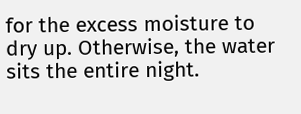for the excess moisture to dry up. Otherwise, the water sits the entire night.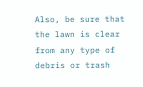Also, be sure that the lawn is clear from any type of debris or trash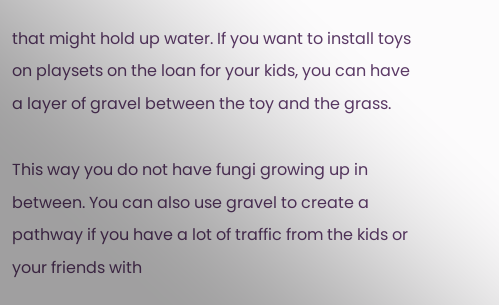that might hold up water. If you want to install toys on playsets on the loan for your kids, you can have a layer of gravel between the toy and the grass.

This way you do not have fungi growing up in between. You can also use gravel to create a pathway if you have a lot of traffic from the kids or your friends with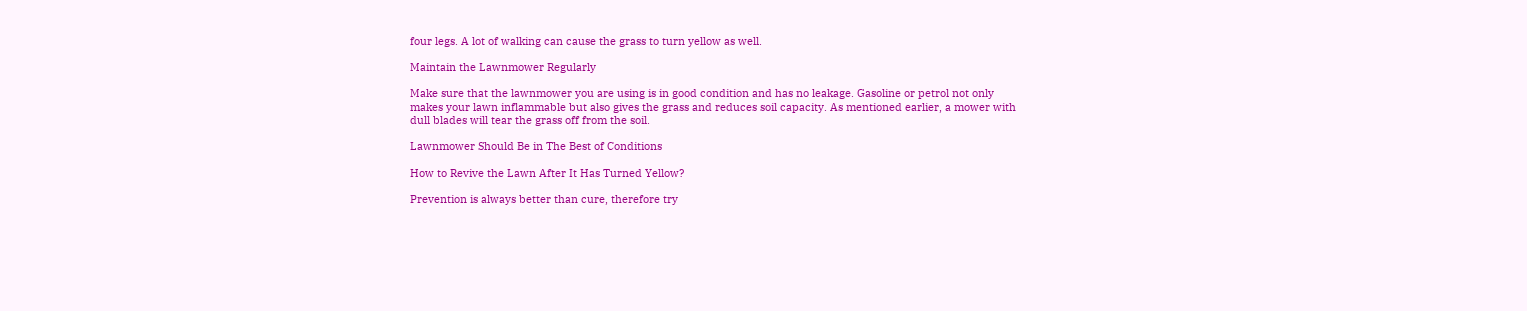four legs. A lot of walking can cause the grass to turn yellow as well.

Maintain the Lawnmower Regularly

Make sure that the lawnmower you are using is in good condition and has no leakage. Gasoline or petrol not only makes your lawn inflammable but also gives the grass and reduces soil capacity. As mentioned earlier, a mower with dull blades will tear the grass off from the soil.

Lawnmower Should Be in The Best of Conditions

How to Revive the Lawn After It Has Turned Yellow?

Prevention is always better than cure, therefore try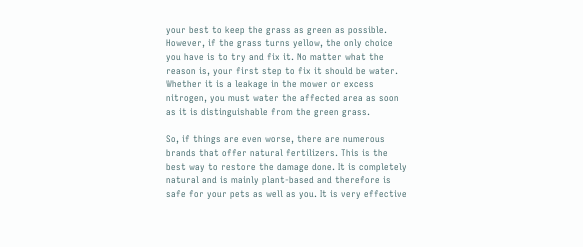your best to keep the grass as green as possible. However, if the grass turns yellow, the only choice you have is to try and fix it. No matter what the reason is, your first step to fix it should be water. Whether it is a leakage in the mower or excess nitrogen, you must water the affected area as soon as it is distinguishable from the green grass.

So, if things are even worse, there are numerous brands that offer natural fertilizers. This is the best way to restore the damage done. It is completely natural and is mainly plant-based and therefore is safe for your pets as well as you. It is very effective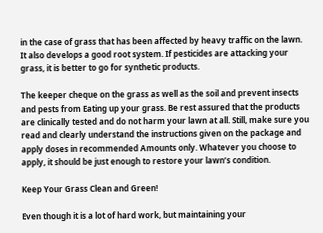in the case of grass that has been affected by heavy traffic on the lawn. It also develops a good root system. If pesticides are attacking your grass, it is better to go for synthetic products.

The keeper cheque on the grass as well as the soil and prevent insects and pests from Eating up your grass. Be rest assured that the products are clinically tested and do not harm your lawn at all. Still, make sure you read and clearly understand the instructions given on the package and apply doses in recommended Amounts only. Whatever you choose to apply, it should be just enough to restore your lawn’s condition.

Keep Your Grass Clean and Green!

Even though it is a lot of hard work, but maintaining your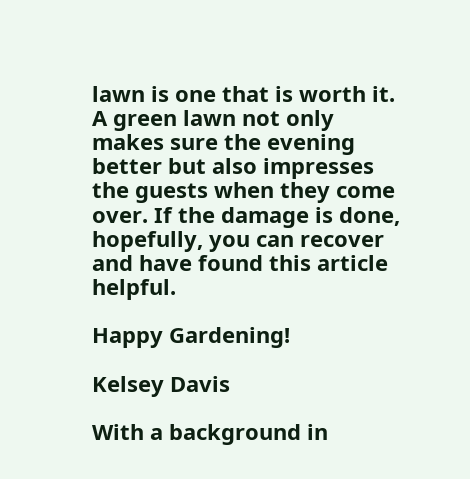lawn is one that is worth it. A green lawn not only makes sure the evening better but also impresses the guests when they come over. If the damage is done, hopefully, you can recover and have found this article helpful.

Happy Gardening!

Kelsey Davis

With a background in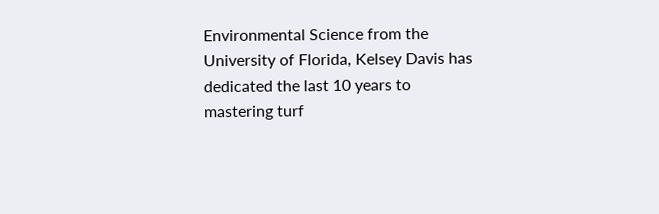Environmental Science from the University of Florida, Kelsey Davis has dedicated the last 10 years to mastering turf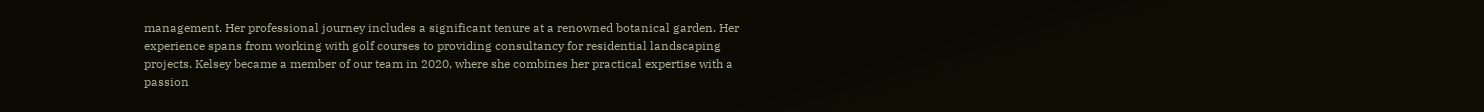management. Her professional journey includes a significant tenure at a renowned botanical garden. Her experience spans from working with golf courses to providing consultancy for residential landscaping projects. Kelsey became a member of our team in 2020, where she combines her practical expertise with a passion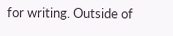for writing. Outside of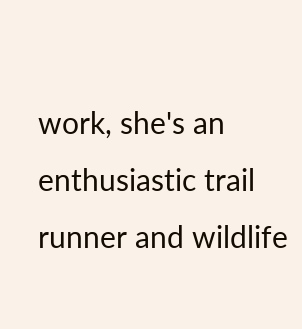work, she's an enthusiastic trail runner and wildlife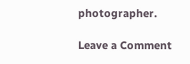photographer.

Leave a Comment